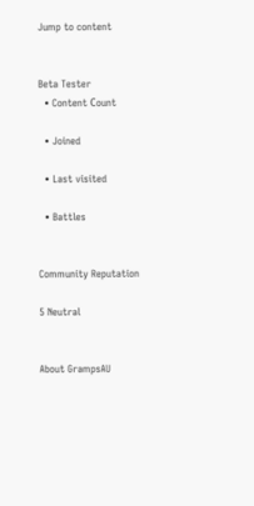Jump to content


Beta Tester
  • Content Сount

  • Joined

  • Last visited

  • Battles


Community Reputation

5 Neutral


About GrampsAU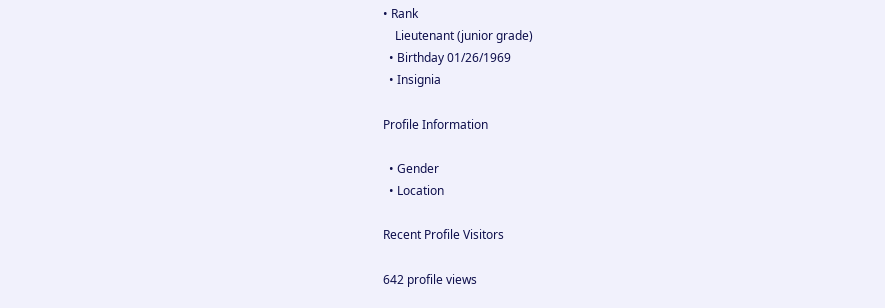• Rank
    Lieutenant (junior grade)
  • Birthday 01/26/1969
  • Insignia

Profile Information

  • Gender
  • Location

Recent Profile Visitors

642 profile views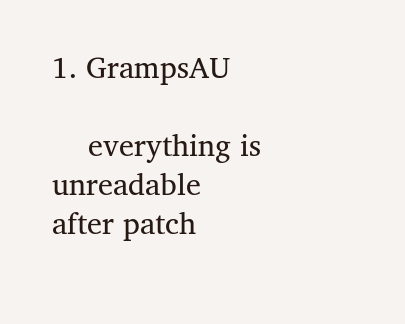1. GrampsAU

    everything is unreadable after patch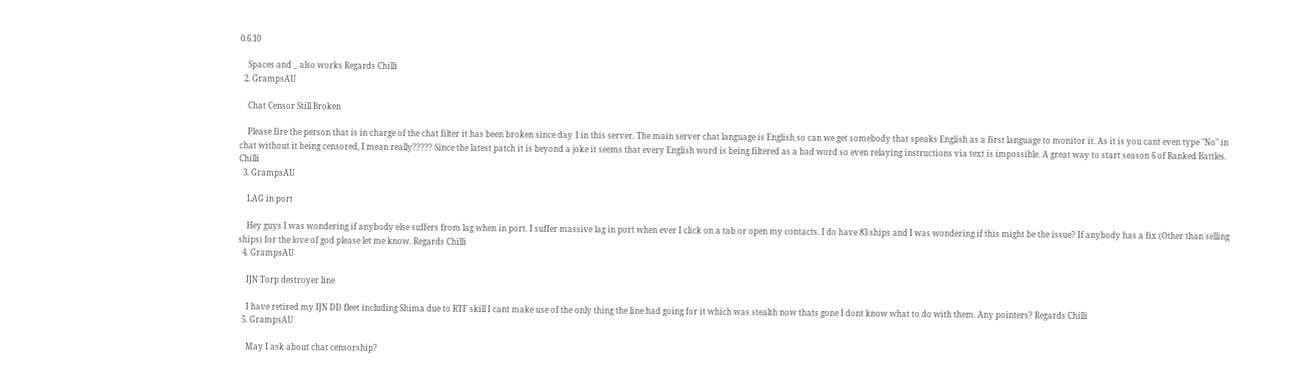0.6.10

    Spaces and _ also works Regards Chilli
  2. GrampsAU

    Chat Censor Still Broken

    Please fire the person that is in charge of the chat filter it has been broken since day 1 in this server. The main server chat language is English so can we get somebody that speaks English as a first language to monitor it. As it is you cant even type "No" in chat without it being censored, I mean really????? Since the latest patch it is beyond a joke it seems that every English word is being filtered as a bad word so even relaying instructions via text is impossible. A great way to start season 6 of Ranked Battles. Chilli
  3. GrampsAU

    LAG in port

    Hey guys I was wondering if anybody else suffers from lag when in port. I suffer massive lag in port when ever I click on a tab or open my contacts. I do have 83 ships and I was wondering if this might be the issue? If anybody has a fix (Other than selling ships) for the love of god please let me know. Regards Chilli
  4. GrampsAU

    IJN Torp destroyer line

    I have retired my IJN DD fleet including Shima due to RTF skill I cant make use of the only thing the line had going for it which was stealth now thats gone I dont know what to do with them. Any pointers? Regards Chilli
  5. GrampsAU

    May I ask about chat censorship?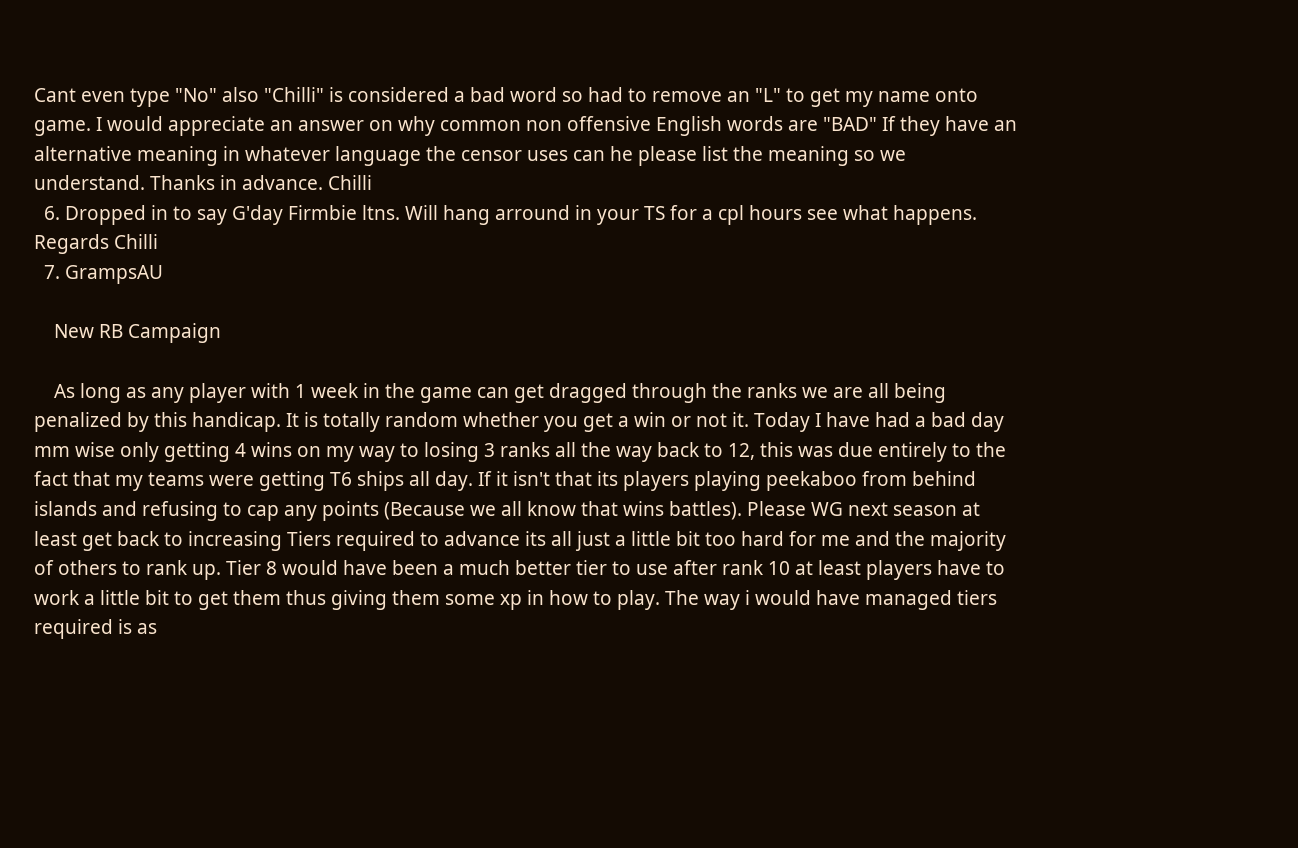Cant even type "No" also "Chilli" is considered a bad word so had to remove an "L" to get my name onto game. I would appreciate an answer on why common non offensive English words are "BAD" If they have an alternative meaning in whatever language the censor uses can he please list the meaning so we understand. Thanks in advance. Chilli
  6. Dropped in to say G'day Firmbie ltns. Will hang arround in your TS for a cpl hours see what happens. Regards Chilli
  7. GrampsAU

    New RB Campaign

    As long as any player with 1 week in the game can get dragged through the ranks we are all being penalized by this handicap. It is totally random whether you get a win or not it. Today I have had a bad day mm wise only getting 4 wins on my way to losing 3 ranks all the way back to 12, this was due entirely to the fact that my teams were getting T6 ships all day. If it isn't that its players playing peekaboo from behind islands and refusing to cap any points (Because we all know that wins battles). Please WG next season at least get back to increasing Tiers required to advance its all just a little bit too hard for me and the majority of others to rank up. Tier 8 would have been a much better tier to use after rank 10 at least players have to work a little bit to get them thus giving them some xp in how to play. The way i would have managed tiers required is as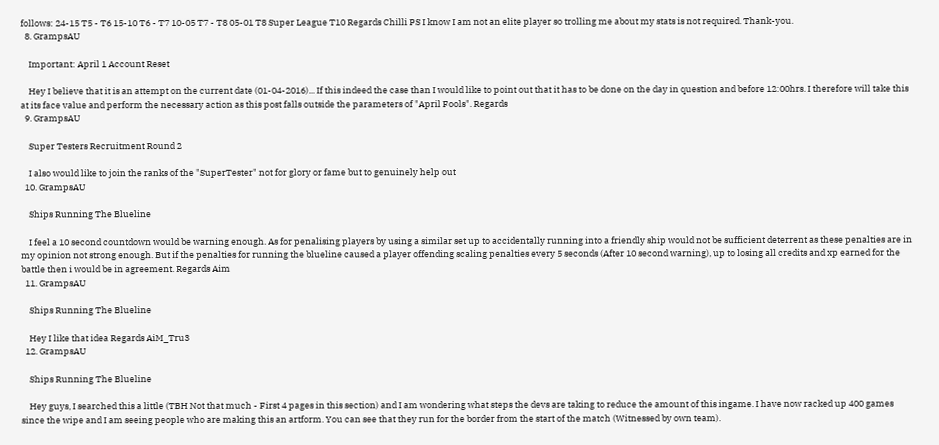follows: 24-15 T5 - T6 15-10 T6 - T7 10-05 T7 - T8 05-01 T8 Super League T10 Regards Chilli PS I know I am not an elite player so trolling me about my stats is not required. Thank-you.
  8. GrampsAU

    Important: April 1 Account Reset

    Hey I believe that it is an attempt on the current date (01-04-2016)... If this indeed the case than I would like to point out that it has to be done on the day in question and before 12:00hrs. I therefore will take this at its face value and perform the necessary action as this post falls outside the parameters of "April Fools". Regards
  9. GrampsAU

    Super Testers Recruitment Round 2

    I also would like to join the ranks of the "SuperTester" not for glory or fame but to genuinely help out
  10. GrampsAU

    Ships Running The Blueline

    I feel a 10 second countdown would be warning enough. As for penalising players by using a similar set up to accidentally running into a friendly ship would not be sufficient deterrent as these penalties are in my opinion not strong enough. But if the penalties for running the blueline caused a player offending scaling penalties every 5 seconds (After 10 second warning), up to losing all credits and xp earned for the battle then i would be in agreement. Regards Aim
  11. GrampsAU

    Ships Running The Blueline

    Hey I like that idea Regards AiM_Tru3
  12. GrampsAU

    Ships Running The Blueline

    Hey guys, I searched this a little (TBH Not that much - First 4 pages in this section) and I am wondering what steps the devs are taking to reduce the amount of this ingame. I have now racked up 400 games since the wipe and I am seeing people who are making this an artform. You can see that they run for the border from the start of the match (Witnessed by own team).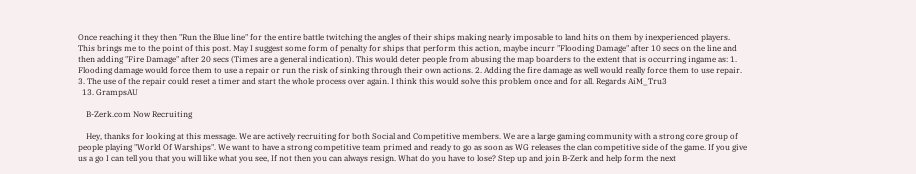Once reaching it they then "Run the Blue line" for the entire battle twitching the angles of their ships making nearly imposable to land hits on them by inexperienced players. This brings me to the point of this post. May I suggest some form of penalty for ships that perform this action, maybe incurr "Flooding Damage" after 10 secs on the line and then adding "Fire Damage" after 20 secs (Times are a general indication). This would deter people from abusing the map boarders to the extent that is occurring ingame as: 1. Flooding damage would force them to use a repair or run the risk of sinking through their own actions. 2. Adding the fire damage as well would really force them to use repair. 3. The use of the repair could reset a timer and start the whole process over again. I think this would solve this problem once and for all. Regards AiM_Tru3
  13. GrampsAU

    B-Zerk.com Now Recruiting

    Hey, thanks for looking at this message. We are actively recruiting for both Social and Competitive members. We are a large gaming community with a strong core group of people playing "World Of Warships". We want to have a strong competitive team primed and ready to go as soon as WG releases the clan competitive side of the game. If you give us a go I can tell you that you will like what you see, If not then you can always resign. What do you have to lose? Step up and join B-Zerk and help form the next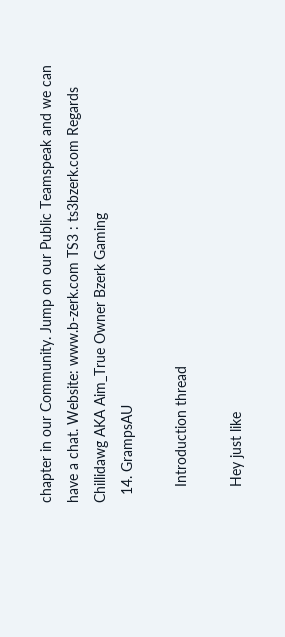chapter in our Community. Jump on our Public Teamspeak and we can have a chat. Website: www.b-zerk.com TS3 : ts3bzerk.com Regards Chillidawg AKA Aim_True Owner Bzerk Gaming
  14. GrampsAU

    Introduction thread

    Hey just like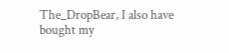The_DropBear, I also have bought my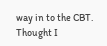way in to the CBT. Thought I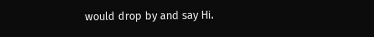would drop by and say Hi.